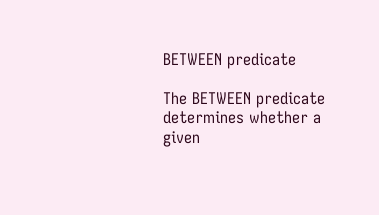BETWEEN predicate

The BETWEEN predicate determines whether a given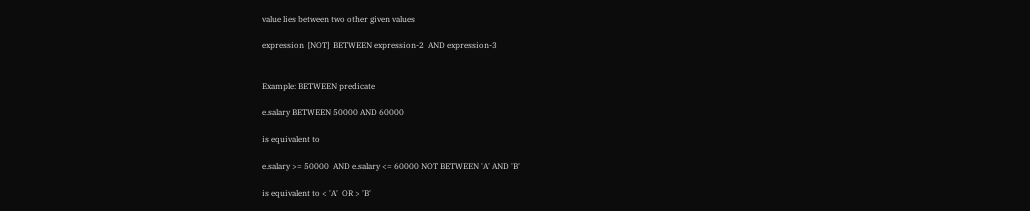value lies between two other given values

expression  [NOT]  BETWEEN expression-2  AND expression-3


Example: BETWEEN predicate

e.salary BETWEEN 50000 AND 60000

is equivalent to

e.salary >= 50000  AND e.salary <= 60000 NOT BETWEEN 'A' AND 'B'

is equivalent to < 'A'  OR > 'B'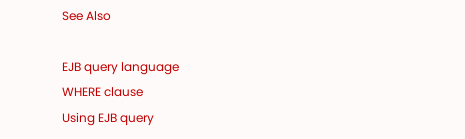See Also

EJB query language
WHERE clause
Using EJB query